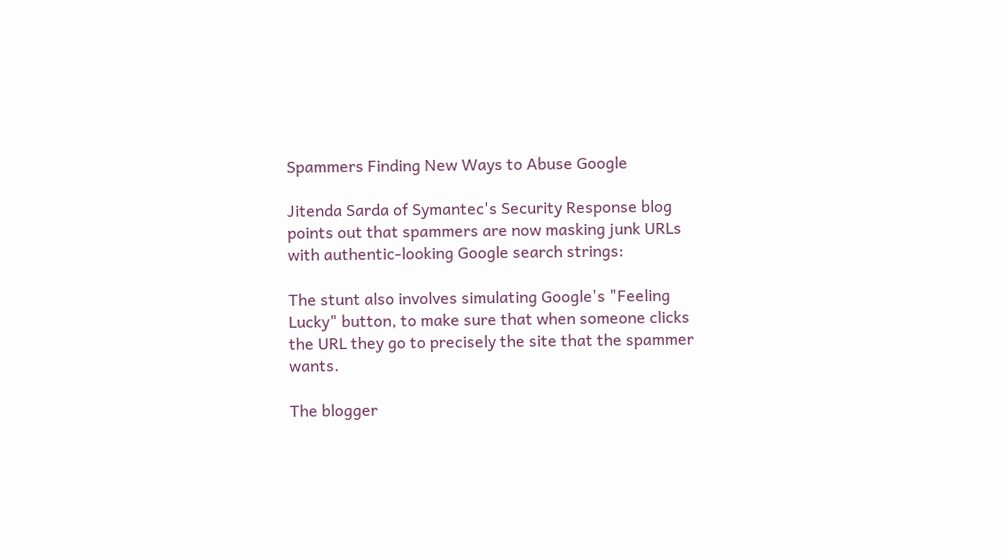Spammers Finding New Ways to Abuse Google

Jitenda Sarda of Symantec's Security Response blog points out that spammers are now masking junk URLs with authentic-looking Google search strings:

The stunt also involves simulating Google's "Feeling Lucky" button, to make sure that when someone clicks the URL they go to precisely the site that the spammer wants.

The blogger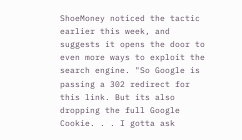ShoeMoney noticed the tactic earlier this week, and suggests it opens the door to even more ways to exploit the search engine. "So Google is passing a 302 redirect for this link. But its also dropping the full Google Cookie. . . I gotta ask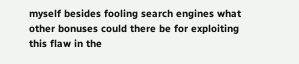myself besides fooling search engines what other bonuses could there be for exploiting this flaw in the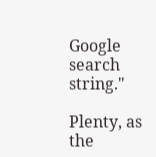Google search string."

Plenty, as the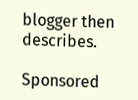blogger then describes.

Sponsored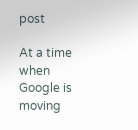post

At a time when Google is moving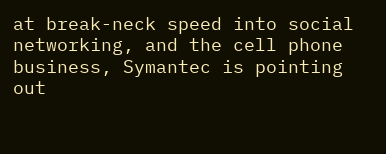at break-neck speed into social networking, and the cell phone business, Symantec is pointing out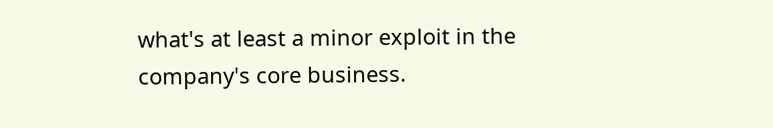what's at least a minor exploit in the company's core business.